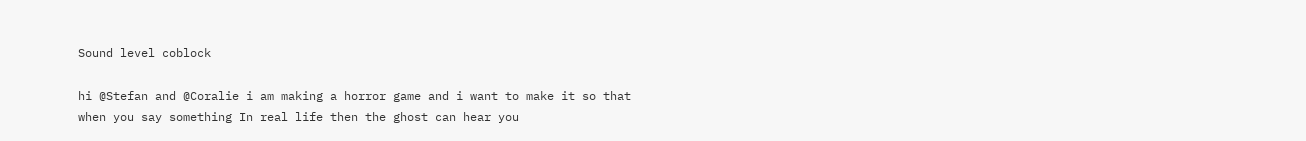Sound level coblock

hi @Stefan and @Coralie i am making a horror game and i want to make it so that when you say something In real life then the ghost can hear you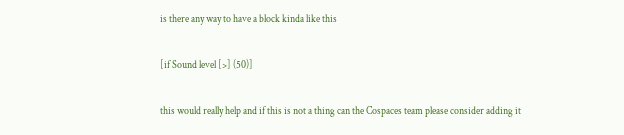is there any way to have a block kinda like this

[if Sound level [>] (50)]

this would really help and if this is not a thing can the Cospaces team please consider adding it